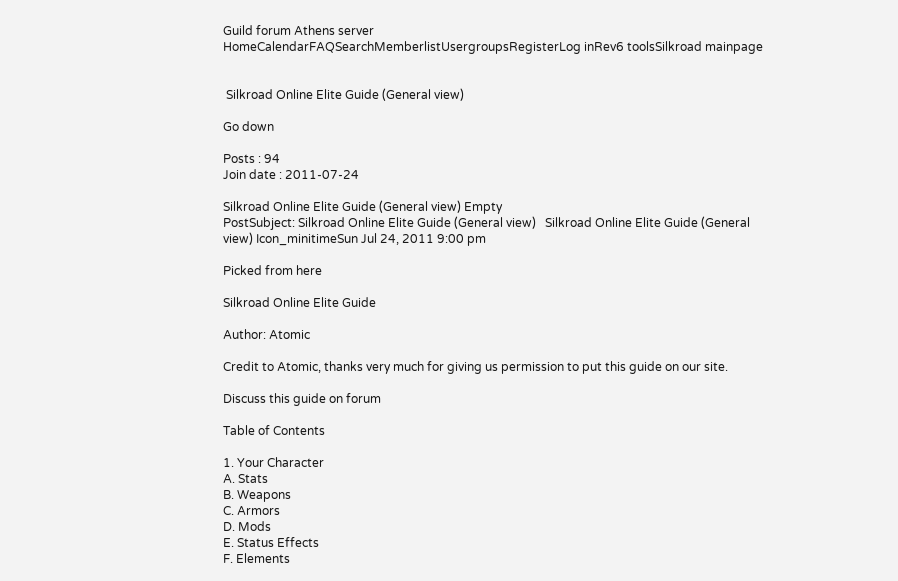Guild forum Athens server
HomeCalendarFAQSearchMemberlistUsergroupsRegisterLog inRev6 toolsSilkroad mainpage


 Silkroad Online Elite Guide (General view)

Go down

Posts : 94
Join date : 2011-07-24

Silkroad Online Elite Guide (General view) Empty
PostSubject: Silkroad Online Elite Guide (General view)   Silkroad Online Elite Guide (General view) Icon_minitimeSun Jul 24, 2011 9:00 pm

Picked from here

Silkroad Online Elite Guide

Author: Atomic

Credit to Atomic, thanks very much for giving us permission to put this guide on our site.

Discuss this guide on forum

Table of Contents

1. Your Character
A. Stats
B. Weapons
C. Armors
D. Mods
E. Status Effects
F. Elements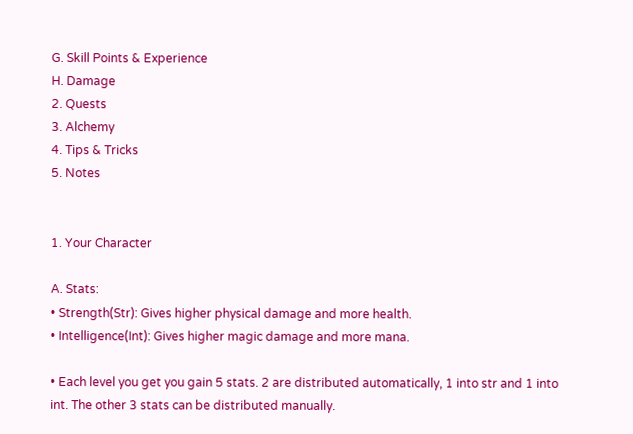G. Skill Points & Experience
H. Damage
2. Quests
3. Alchemy
4. Tips & Tricks
5. Notes


1. Your Character

A. Stats:
• Strength(Str): Gives higher physical damage and more health.
• Intelligence(Int): Gives higher magic damage and more mana.

• Each level you get you gain 5 stats. 2 are distributed automatically, 1 into str and 1 into int. The other 3 stats can be distributed manually.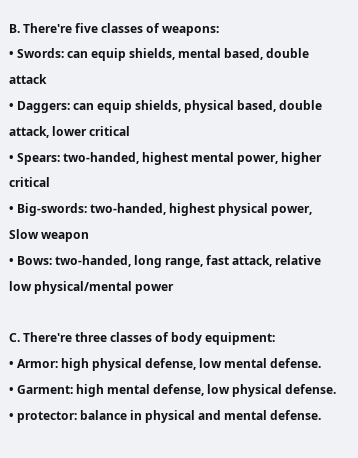B. There're five classes of weapons:
• Swords: can equip shields, mental based, double attack
• Daggers: can equip shields, physical based, double attack, lower critical
• Spears: two-handed, highest mental power, higher critical
• Big-swords: two-handed, highest physical power, Slow weapon
• Bows: two-handed, long range, fast attack, relative low physical/mental power

C. There're three classes of body equipment:
• Armor: high physical defense, low mental defense.
• Garment: high mental defense, low physical defense.
• protector: balance in physical and mental defense.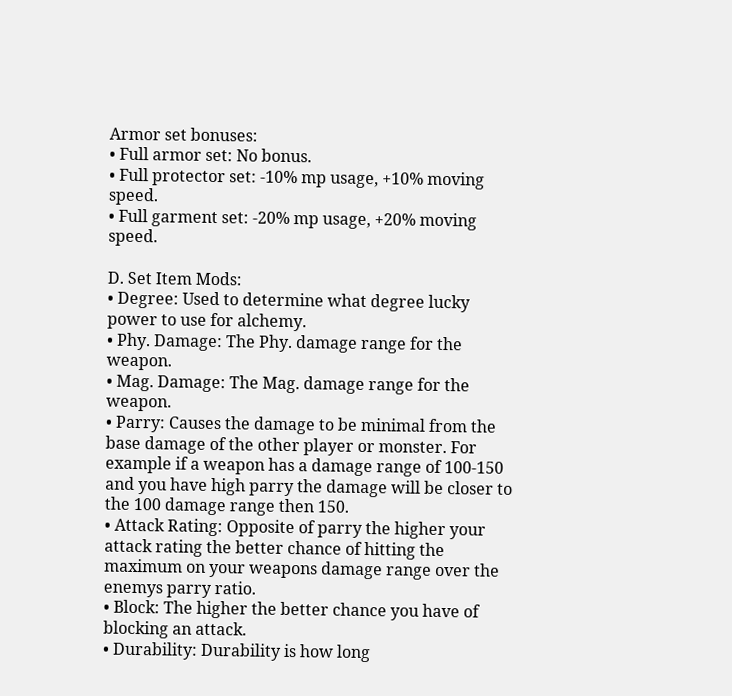Armor set bonuses:
• Full armor set: No bonus.
• Full protector set: -10% mp usage, +10% moving speed.
• Full garment set: -20% mp usage, +20% moving speed.

D. Set Item Mods:
• Degree: Used to determine what degree lucky power to use for alchemy.
• Phy. Damage: The Phy. damage range for the weapon.
• Mag. Damage: The Mag. damage range for the weapon.
• Parry: Causes the damage to be minimal from the base damage of the other player or monster. For example if a weapon has a damage range of 100-150 and you have high parry the damage will be closer to the 100 damage range then 150.
• Attack Rating: Opposite of parry the higher your attack rating the better chance of hitting the maximum on your weapons damage range over the enemys parry ratio.
• Block: The higher the better chance you have of blocking an attack.
• Durability: Durability is how long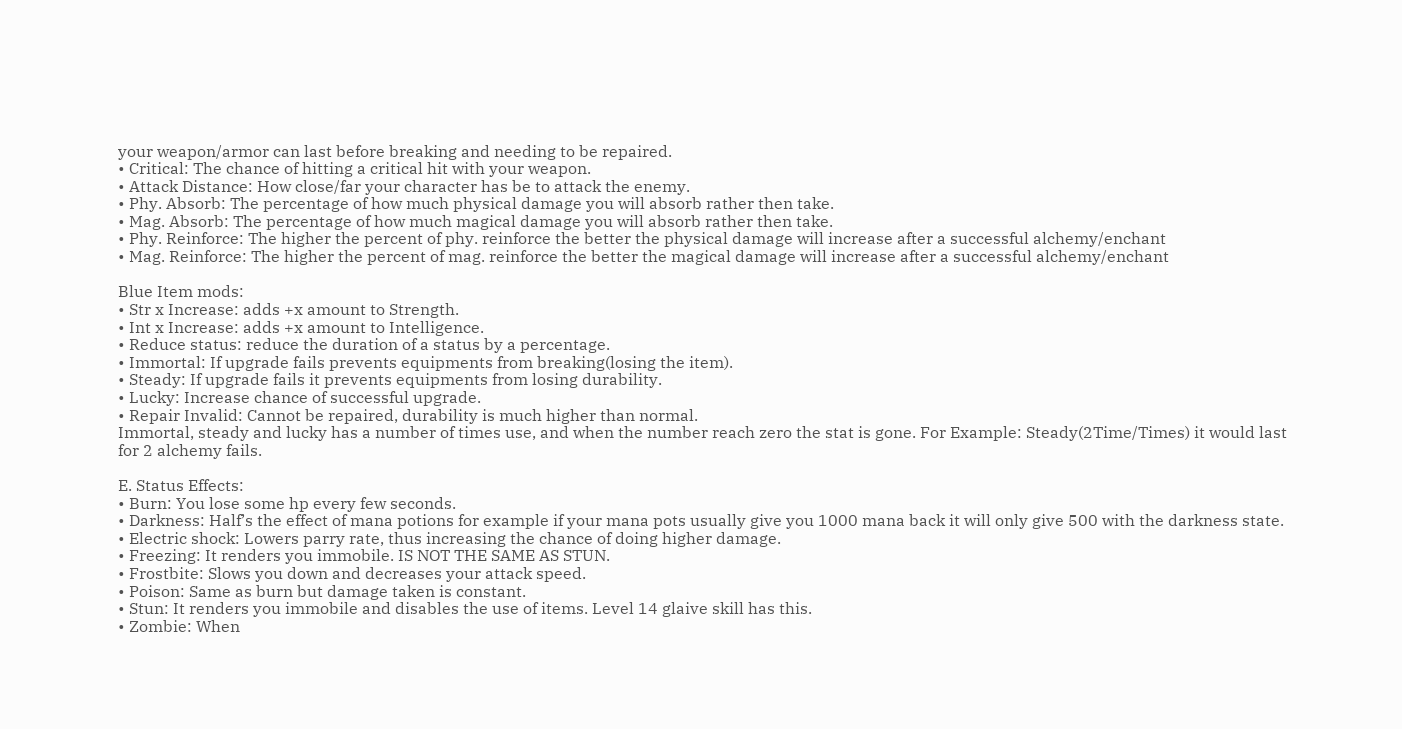your weapon/armor can last before breaking and needing to be repaired.
• Critical: The chance of hitting a critical hit with your weapon.
• Attack Distance: How close/far your character has be to attack the enemy.
• Phy. Absorb: The percentage of how much physical damage you will absorb rather then take.
• Mag. Absorb: The percentage of how much magical damage you will absorb rather then take.
• Phy. Reinforce: The higher the percent of phy. reinforce the better the physical damage will increase after a successful alchemy/enchant
• Mag. Reinforce: The higher the percent of mag. reinforce the better the magical damage will increase after a successful alchemy/enchant

Blue Item mods:
• Str x Increase: adds +x amount to Strength.
• Int x Increase: adds +x amount to Intelligence.
• Reduce status: reduce the duration of a status by a percentage.
• Immortal: If upgrade fails prevents equipments from breaking(losing the item).
• Steady: If upgrade fails it prevents equipments from losing durability.
• Lucky: Increase chance of successful upgrade.
• Repair Invalid: Cannot be repaired, durability is much higher than normal.
Immortal, steady and lucky has a number of times use, and when the number reach zero the stat is gone. For Example: Steady(2Time/Times) it would last for 2 alchemy fails.

E. Status Effects:
• Burn: You lose some hp every few seconds.
• Darkness: Half’s the effect of mana potions for example if your mana pots usually give you 1000 mana back it will only give 500 with the darkness state.
• Electric shock: Lowers parry rate, thus increasing the chance of doing higher damage.
• Freezing: It renders you immobile. IS NOT THE SAME AS STUN.
• Frostbite: Slows you down and decreases your attack speed.
• Poison: Same as burn but damage taken is constant.
• Stun: It renders you immobile and disables the use of items. Level 14 glaive skill has this.
• Zombie: When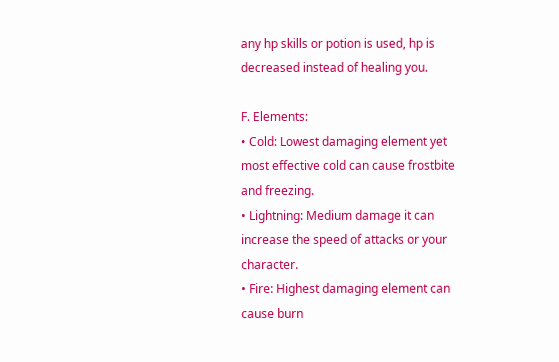any hp skills or potion is used, hp is decreased instead of healing you.

F. Elements:
• Cold: Lowest damaging element yet most effective cold can cause frostbite and freezing.
• Lightning: Medium damage it can increase the speed of attacks or your character.
• Fire: Highest damaging element can cause burn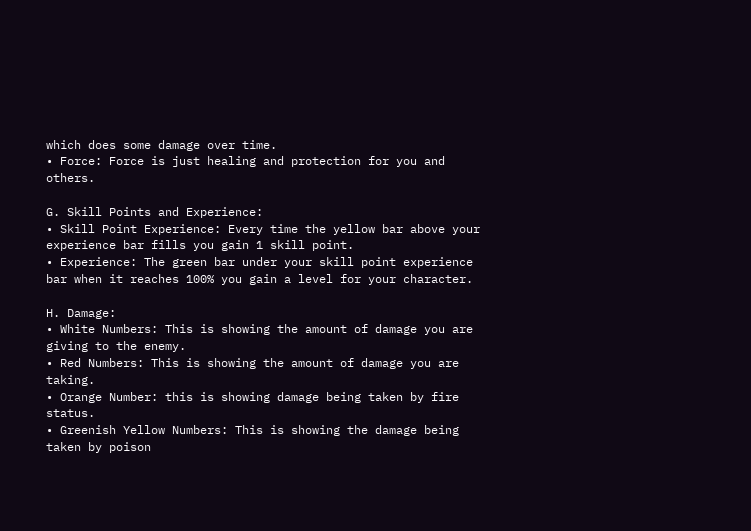which does some damage over time.
• Force: Force is just healing and protection for you and others.

G. Skill Points and Experience:
• Skill Point Experience: Every time the yellow bar above your experience bar fills you gain 1 skill point.
• Experience: The green bar under your skill point experience bar when it reaches 100% you gain a level for your character.

H. Damage:
• White Numbers: This is showing the amount of damage you are giving to the enemy.
• Red Numbers: This is showing the amount of damage you are taking.
• Orange Number: this is showing damage being taken by fire status.
• Greenish Yellow Numbers: This is showing the damage being taken by poison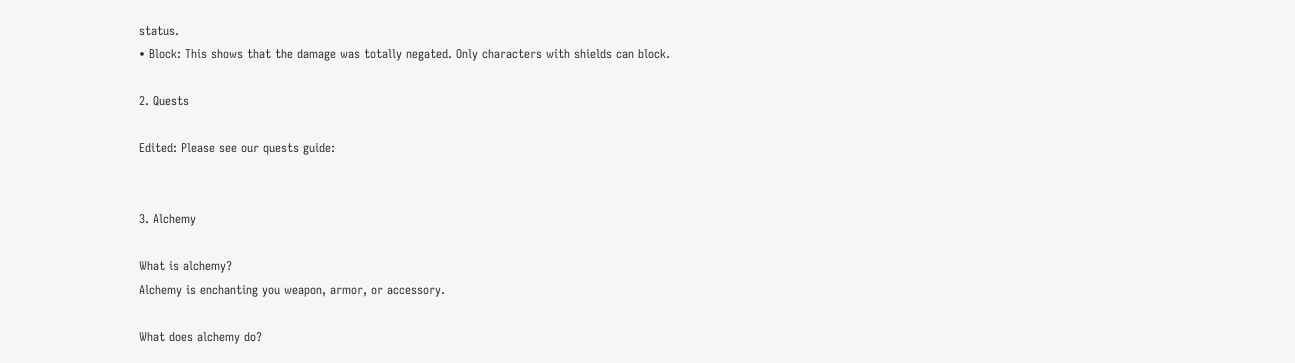status.
• Block: This shows that the damage was totally negated. Only characters with shields can block.

2. Quests

Edited: Please see our quests guide:


3. Alchemy

What is alchemy?
Alchemy is enchanting you weapon, armor, or accessory.

What does alchemy do?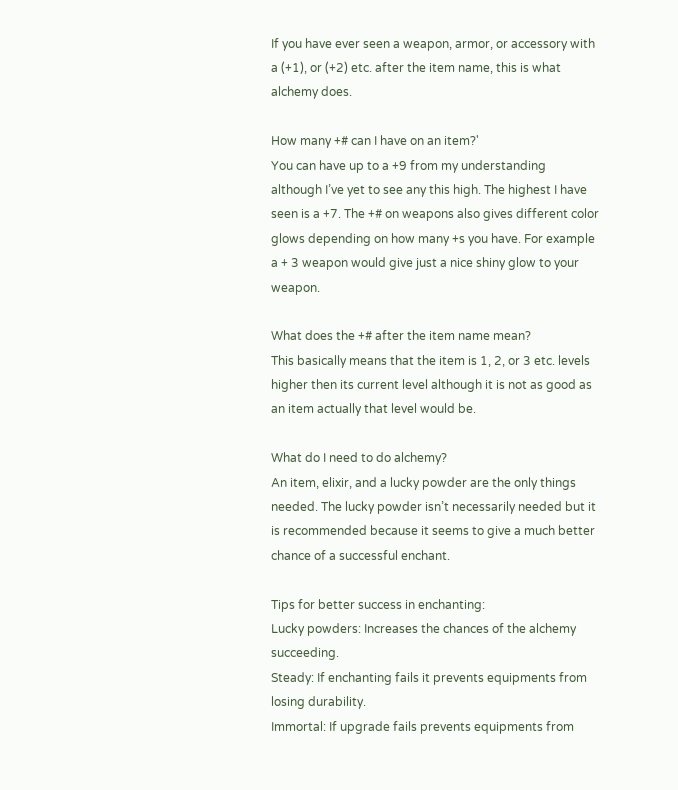If you have ever seen a weapon, armor, or accessory with a (+1), or (+2) etc. after the item name, this is what alchemy does.

How many +# can I have on an item?'
You can have up to a +9 from my understanding although I’ve yet to see any this high. The highest I have seen is a +7. The +# on weapons also gives different color glows depending on how many +s you have. For example a + 3 weapon would give just a nice shiny glow to your weapon.

What does the +# after the item name mean?
This basically means that the item is 1, 2, or 3 etc. levels higher then its current level although it is not as good as an item actually that level would be.

What do I need to do alchemy?
An item, elixir, and a lucky powder are the only things needed. The lucky powder isn’t necessarily needed but it is recommended because it seems to give a much better chance of a successful enchant.

Tips for better success in enchanting:
Lucky powders: Increases the chances of the alchemy succeeding.
Steady: If enchanting fails it prevents equipments from losing durability.
Immortal: If upgrade fails prevents equipments from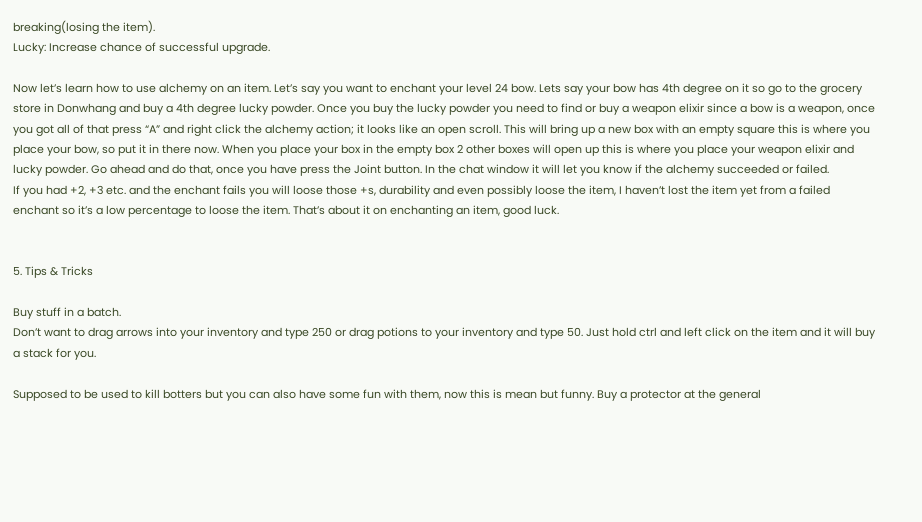breaking(losing the item).
Lucky: Increase chance of successful upgrade.

Now let’s learn how to use alchemy on an item. Let’s say you want to enchant your level 24 bow. Lets say your bow has 4th degree on it so go to the grocery store in Donwhang and buy a 4th degree lucky powder. Once you buy the lucky powder you need to find or buy a weapon elixir since a bow is a weapon, once you got all of that press “A” and right click the alchemy action; it looks like an open scroll. This will bring up a new box with an empty square this is where you place your bow, so put it in there now. When you place your box in the empty box 2 other boxes will open up this is where you place your weapon elixir and lucky powder. Go ahead and do that, once you have press the Joint button. In the chat window it will let you know if the alchemy succeeded or failed.
If you had +2, +3 etc. and the enchant fails you will loose those +s, durability and even possibly loose the item, I haven’t lost the item yet from a failed enchant so it’s a low percentage to loose the item. That’s about it on enchanting an item, good luck.


5. Tips & Tricks

Buy stuff in a batch.
Don’t want to drag arrows into your inventory and type 250 or drag potions to your inventory and type 50. Just hold ctrl and left click on the item and it will buy a stack for you.

Supposed to be used to kill botters but you can also have some fun with them, now this is mean but funny. Buy a protector at the general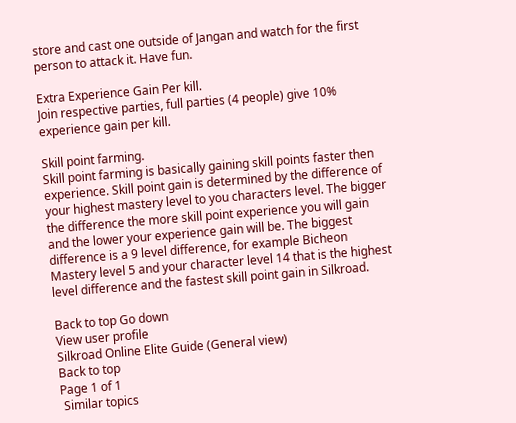store and cast one outside of Jangan and watch for the first person to attack it. Have fun.

Extra Experience Gain Per kill.
Join respective parties, full parties (4 people) give 10% experience gain per kill.

Skill point farming.
Skill point farming is basically gaining skill points faster then experience. Skill point gain is determined by the difference of your highest mastery level to you characters level. The bigger the difference the more skill point experience you will gain and the lower your experience gain will be. The biggest difference is a 9 level difference, for example Bicheon Mastery level 5 and your character level 14 that is the highest level difference and the fastest skill point gain in Silkroad.

Back to top Go down
View user profile
Silkroad Online Elite Guide (General view)
Back to top
Page 1 of 1
 Similar topics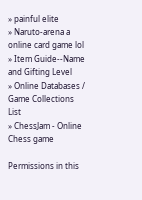» painful elite
» Naruto-arena a online card game lol
» Item Guide--Name and Gifting Level
» Online Databases / Game Collections List
» ChessJam - Online Chess game

Permissions in this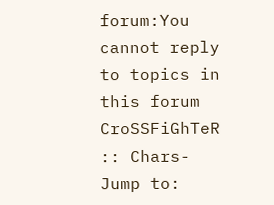forum:You cannot reply to topics in this forum
CroSSFiGhTeR :: Chars-
Jump to: